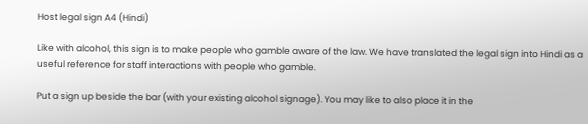Host legal sign A4 (Hindi)

Like with alcohol, this sign is to make people who gamble aware of the law. We have translated the legal sign into Hindi as a useful reference for staff interactions with people who gamble.

Put a sign up beside the bar (with your existing alcohol signage). You may like to also place it in the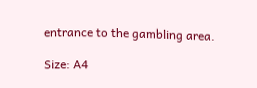entrance to the gambling area.

Size: A4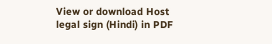View or download Host legal sign (Hindi) in PDF